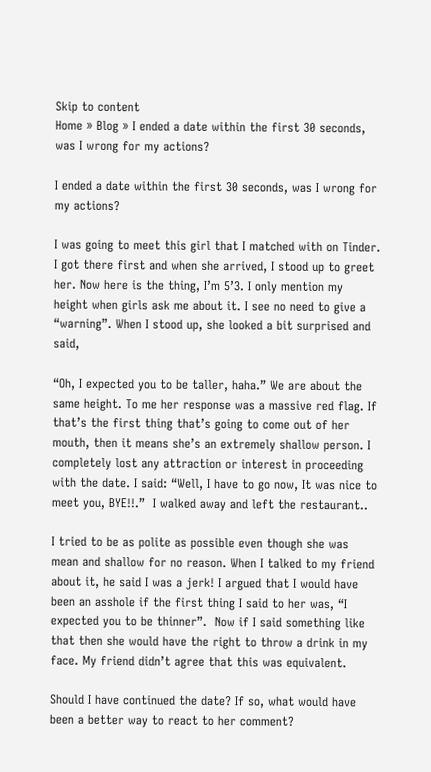Skip to content
Home » Blog » I ended a date within the first 30 seconds, was I wrong for my actions?

I ended a date within the first 30 seconds, was I wrong for my actions?

I was going to meet this girl that I matched with on Tinder. I got there first and when she arrived, I stood up to greet her. Now here is the thing, I’m 5’3. I only mention my height when girls ask me about it. I see no need to give a “warning”. When I stood up, she looked a bit surprised and said,

“Oh, I expected you to be taller, haha.” We are about the same height. To me her response was a massive red flag. If that’s the first thing that’s going to come out of her mouth, then it means she’s an extremely shallow person. I completely lost any attraction or interest in proceeding with the date. I said: “Well, I have to go now, It was nice to meet you, BYE!!.”  I walked away and left the restaurant..

I tried to be as polite as possible even though she was mean and shallow for no reason. When I talked to my friend about it, he said I was a jerk! I argued that I would have been an asshole if the first thing I said to her was, “I expected you to be thinner”.  Now if I said something like that then she would have the right to throw a drink in my face. My friend didn’t agree that this was equivalent.

Should I have continued the date? If so, what would have been a better way to react to her comment?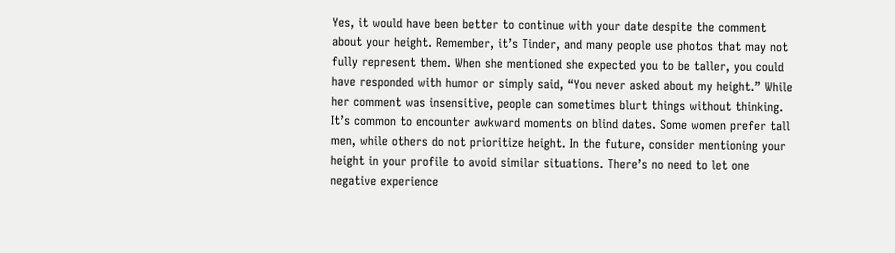Yes, it would have been better to continue with your date despite the comment about your height. Remember, it’s Tinder, and many people use photos that may not fully represent them. When she mentioned she expected you to be taller, you could have responded with humor or simply said, “You never asked about my height.” While her comment was insensitive, people can sometimes blurt things without thinking. It’s common to encounter awkward moments on blind dates. Some women prefer tall men, while others do not prioritize height. In the future, consider mentioning your height in your profile to avoid similar situations. There’s no need to let one negative experience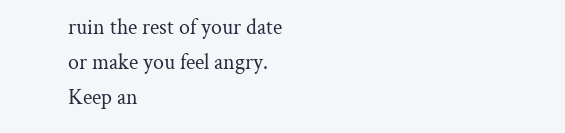ruin the rest of your date or make you feel angry. Keep an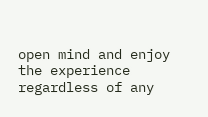open mind and enjoy the experience regardless of any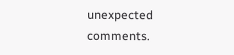unexpected comments.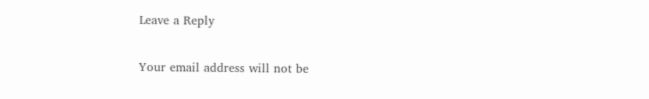Leave a Reply

Your email address will not be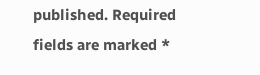published. Required fields are marked *